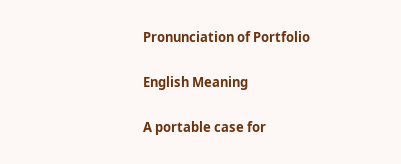Pronunciation of Portfolio

English Meaning

A portable case for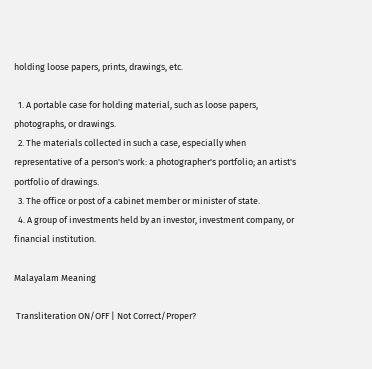holding loose papers, prints, drawings, etc.

  1. A portable case for holding material, such as loose papers, photographs, or drawings.
  2. The materials collected in such a case, especially when representative of a person's work: a photographer's portfolio; an artist's portfolio of drawings.
  3. The office or post of a cabinet member or minister of state.
  4. A group of investments held by an investor, investment company, or financial institution.

Malayalam Meaning

 Transliteration ON/OFF | Not Correct/Proper?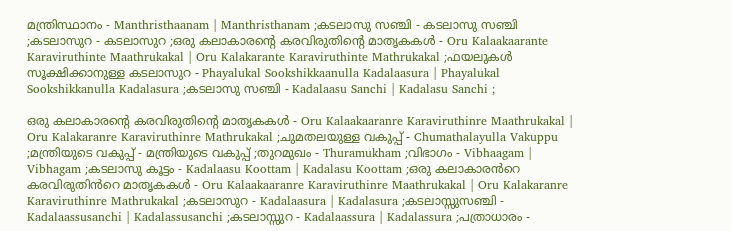മന്ത്രിസ്ഥാനം - Manthristhaanam | Manthristhanam ;കടലാസു സഞ്ചി - കടലാസു സഞ്ചി ;കടലാസുറ - കടലാസുറ ;ഒരു കലാകാരന്റെ കരവിരുതിന്റെ മാതൃകകള്‍ - Oru Kalaakaarante Karaviruthinte Maathrukakal | Oru Kalakarante Karaviruthinte Mathrukakal ;ഫയലുകള്‍ സൂക്ഷിക്കാനുള്ള കടലാസുറ - Phayalukal Sookshikkaanulla Kadalaasura | Phayalukal Sookshikkanulla Kadalasura ;കടലാസു സഞ്ചി - Kadalaasu Sanchi | Kadalasu Sanchi ;

ഒരു കലാകാരന്‍റെ കരവിരുതിന്‍റെ മാതൃകകള്‍ - Oru Kalaakaaranre Karaviruthinre Maathrukakal | Oru Kalakaranre Karaviruthinre Mathrukakal ;ചുമതലയുള്ള വകുപ്പ്‌ - Chumathalayulla Vakuppu ;മന്ത്രിയുടെ വകുപ്പ് - മന്ത്രിയുടെ വകുപ്പ് ;തുറമുഖം - Thuramukham ;വിഭാഗം - Vibhaagam | Vibhagam ;കടലാസു കൂട്ടം - Kadalaasu Koottam | Kadalasu Koottam ;ഒരു കലാകാരൻറെ കരവിരുതിൻറെ മാതൃകകൾ - Oru Kalaakaaranre Karaviruthinre Maathrukakal | Oru Kalakaranre Karaviruthinre Mathrukakal ;കടലാസുറ - Kadalaasura | Kadalasura ;കടലാസ്സുസഞ്ചി - Kadalaassusanchi | Kadalassusanchi ;കടലാസ്സുറ - Kadalaassura | Kadalassura ;പത്രാധാരം -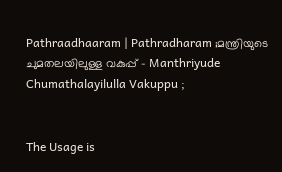Pathraadhaaram | Pathradharam ;മന്ത്രിയുടെ ചുമതലയിലുള്ള വകുപ്പ് - Manthriyude Chumathalayilulla Vakuppu ;


The Usage is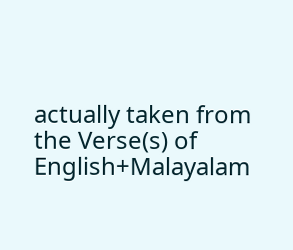actually taken from the Verse(s) of English+Malayalam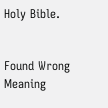Holy Bible.


Found Wrong Meaning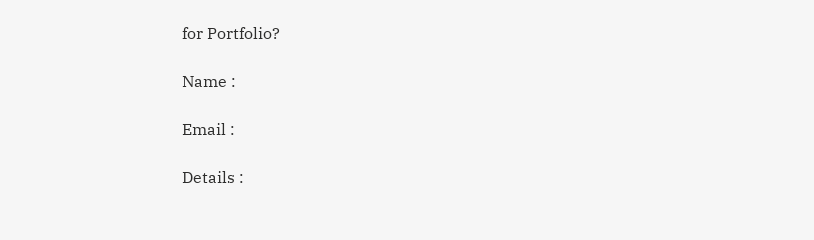for Portfolio?

Name :

Email :

Details :